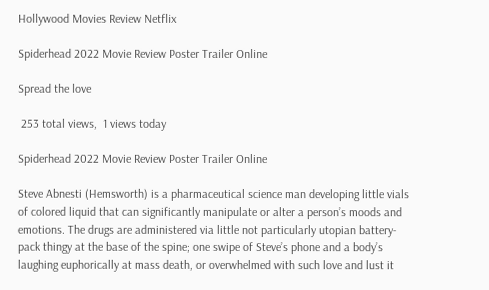Hollywood Movies Review Netflix

Spiderhead 2022 Movie Review Poster Trailer Online

Spread the love

 253 total views,  1 views today

Spiderhead 2022 Movie Review Poster Trailer Online

Steve Abnesti (Hemsworth) is a pharmaceutical science man developing little vials of colored liquid that can significantly manipulate or alter a person’s moods and emotions. The drugs are administered via little not particularly utopian battery-pack thingy at the base of the spine; one swipe of Steve’s phone and a body’s laughing euphorically at mass death, or overwhelmed with such love and lust it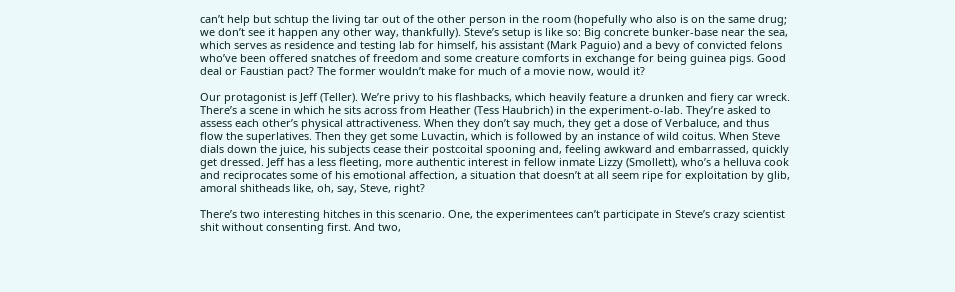can’t help but schtup the living tar out of the other person in the room (hopefully who also is on the same drug; we don’t see it happen any other way, thankfully). Steve’s setup is like so: Big concrete bunker-base near the sea, which serves as residence and testing lab for himself, his assistant (Mark Paguio) and a bevy of convicted felons who’ve been offered snatches of freedom and some creature comforts in exchange for being guinea pigs. Good deal or Faustian pact? The former wouldn’t make for much of a movie now, would it?

Our protagonist is Jeff (Teller). We’re privy to his flashbacks, which heavily feature a drunken and fiery car wreck. There’s a scene in which he sits across from Heather (Tess Haubrich) in the experiment-o-lab. They’re asked to assess each other’s physical attractiveness. When they don’t say much, they get a dose of Verbaluce, and thus flow the superlatives. Then they get some Luvactin, which is followed by an instance of wild coitus. When Steve dials down the juice, his subjects cease their postcoital spooning and, feeling awkward and embarrassed, quickly get dressed. Jeff has a less fleeting, more authentic interest in fellow inmate Lizzy (Smollett), who’s a helluva cook and reciprocates some of his emotional affection, a situation that doesn’t at all seem ripe for exploitation by glib, amoral shitheads like, oh, say, Steve, right?

There’s two interesting hitches in this scenario. One, the experimentees can’t participate in Steve’s crazy scientist shit without consenting first. And two,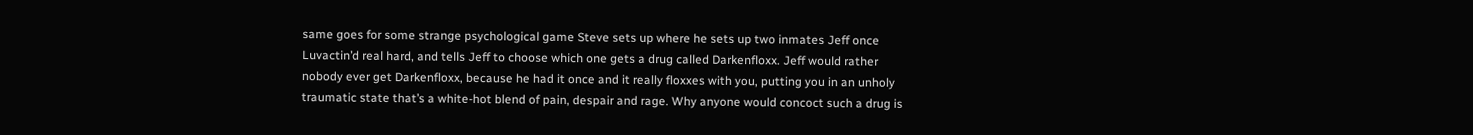same goes for some strange psychological game Steve sets up where he sets up two inmates Jeff once Luvactin’d real hard, and tells Jeff to choose which one gets a drug called Darkenfloxx. Jeff would rather nobody ever get Darkenfloxx, because he had it once and it really floxxes with you, putting you in an unholy traumatic state that’s a white-hot blend of pain, despair and rage. Why anyone would concoct such a drug is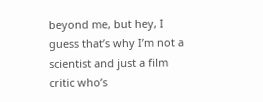beyond me, but hey, I guess that’s why I’m not a scientist and just a film critic who’s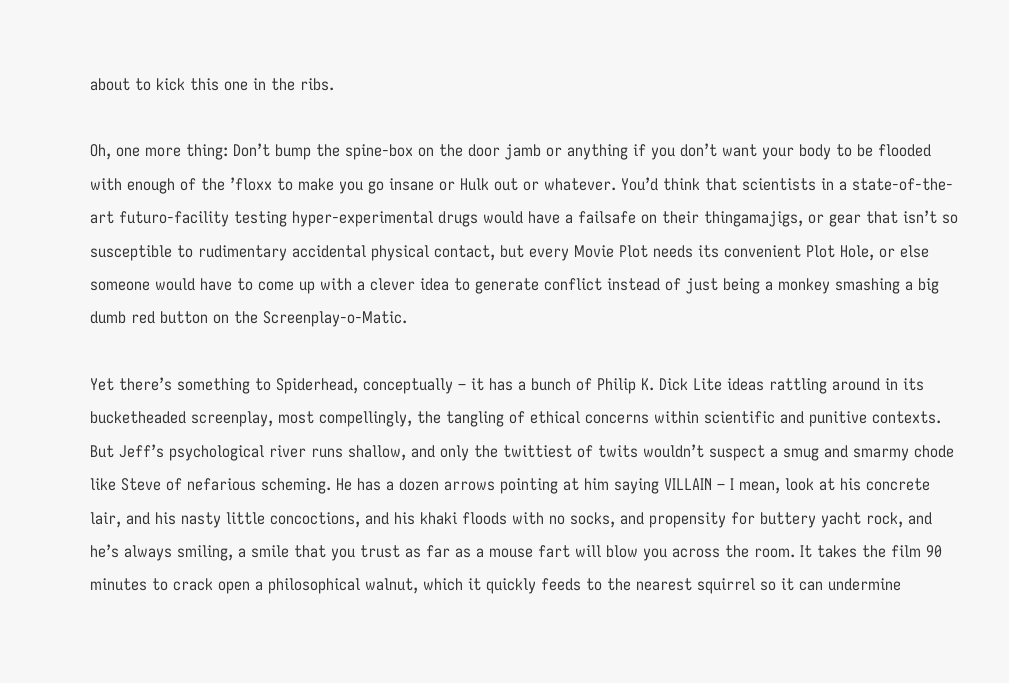about to kick this one in the ribs.

Oh, one more thing: Don’t bump the spine-box on the door jamb or anything if you don’t want your body to be flooded with enough of the ’floxx to make you go insane or Hulk out or whatever. You’d think that scientists in a state-of-the-art futuro-facility testing hyper-experimental drugs would have a failsafe on their thingamajigs, or gear that isn’t so susceptible to rudimentary accidental physical contact, but every Movie Plot needs its convenient Plot Hole, or else someone would have to come up with a clever idea to generate conflict instead of just being a monkey smashing a big dumb red button on the Screenplay-o-Matic.

Yet there’s something to Spiderhead, conceptually – it has a bunch of Philip K. Dick Lite ideas rattling around in its bucketheaded screenplay, most compellingly, the tangling of ethical concerns within scientific and punitive contexts. But Jeff’s psychological river runs shallow, and only the twittiest of twits wouldn’t suspect a smug and smarmy chode like Steve of nefarious scheming. He has a dozen arrows pointing at him saying VILLAIN – I mean, look at his concrete lair, and his nasty little concoctions, and his khaki floods with no socks, and propensity for buttery yacht rock, and he’s always smiling, a smile that you trust as far as a mouse fart will blow you across the room. It takes the film 90 minutes to crack open a philosophical walnut, which it quickly feeds to the nearest squirrel so it can undermine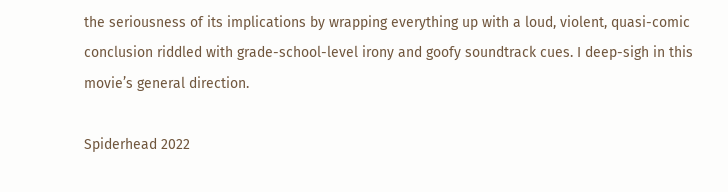the seriousness of its implications by wrapping everything up with a loud, violent, quasi-comic conclusion riddled with grade-school-level irony and goofy soundtrack cues. I deep-sigh in this movie’s general direction.

Spiderhead 2022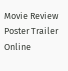Movie Review Poster Trailer Online